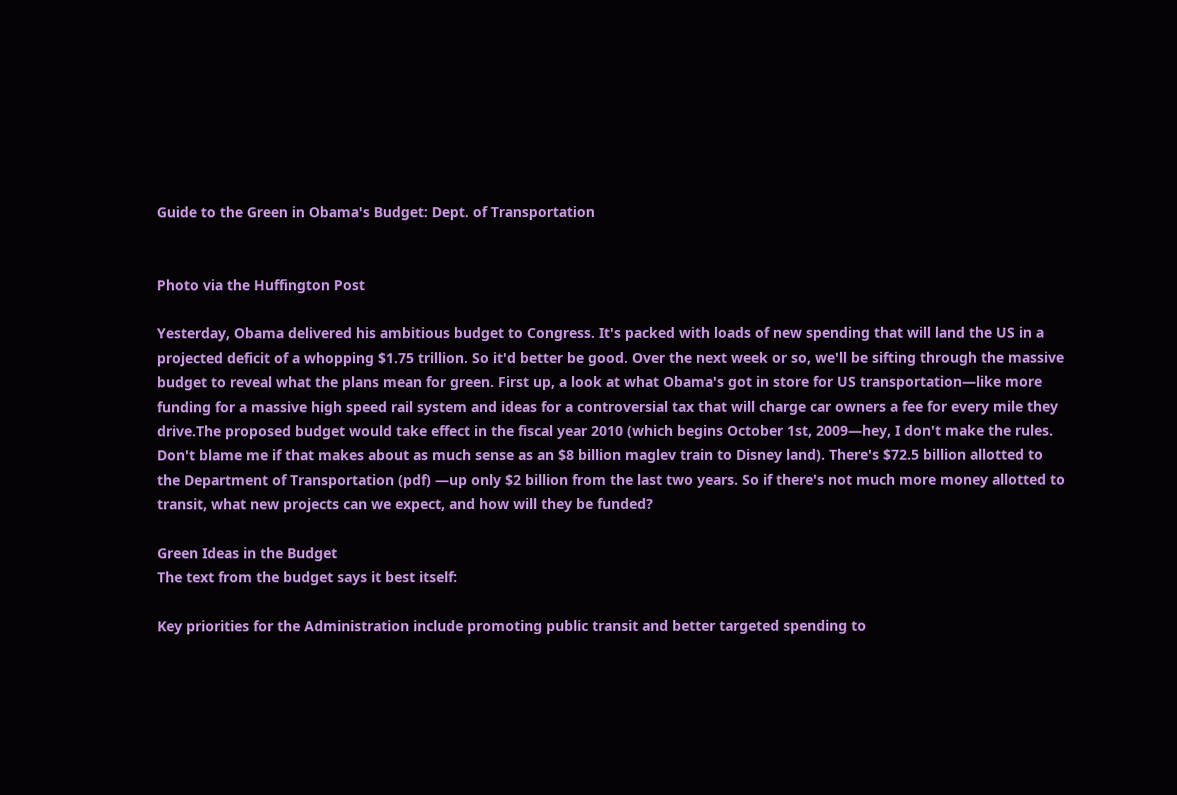Guide to the Green in Obama's Budget: Dept. of Transportation


Photo via the Huffington Post

Yesterday, Obama delivered his ambitious budget to Congress. It's packed with loads of new spending that will land the US in a projected deficit of a whopping $1.75 trillion. So it'd better be good. Over the next week or so, we'll be sifting through the massive budget to reveal what the plans mean for green. First up, a look at what Obama's got in store for US transportation—like more funding for a massive high speed rail system and ideas for a controversial tax that will charge car owners a fee for every mile they drive.The proposed budget would take effect in the fiscal year 2010 (which begins October 1st, 2009—hey, I don't make the rules. Don't blame me if that makes about as much sense as an $8 billion maglev train to Disney land). There's $72.5 billion allotted to the Department of Transportation (pdf) —up only $2 billion from the last two years. So if there's not much more money allotted to transit, what new projects can we expect, and how will they be funded?

Green Ideas in the Budget
The text from the budget says it best itself:

Key priorities for the Administration include promoting public transit and better targeted spending to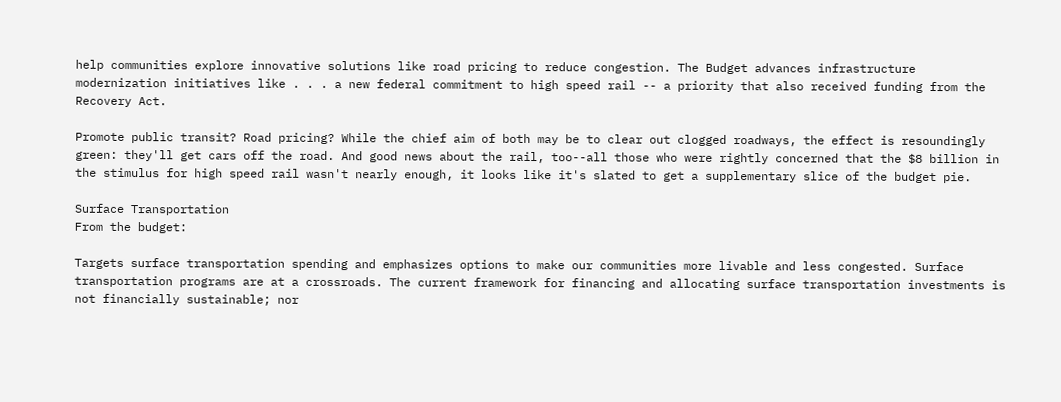help communities explore innovative solutions like road pricing to reduce congestion. The Budget advances infrastructure modernization initiatives like . . . a new federal commitment to high speed rail -- a priority that also received funding from the Recovery Act.

Promote public transit? Road pricing? While the chief aim of both may be to clear out clogged roadways, the effect is resoundingly green: they'll get cars off the road. And good news about the rail, too--all those who were rightly concerned that the $8 billion in the stimulus for high speed rail wasn't nearly enough, it looks like it's slated to get a supplementary slice of the budget pie.

Surface Transportation
From the budget:

Targets surface transportation spending and emphasizes options to make our communities more livable and less congested. Surface transportation programs are at a crossroads. The current framework for financing and allocating surface transportation investments is not financially sustainable; nor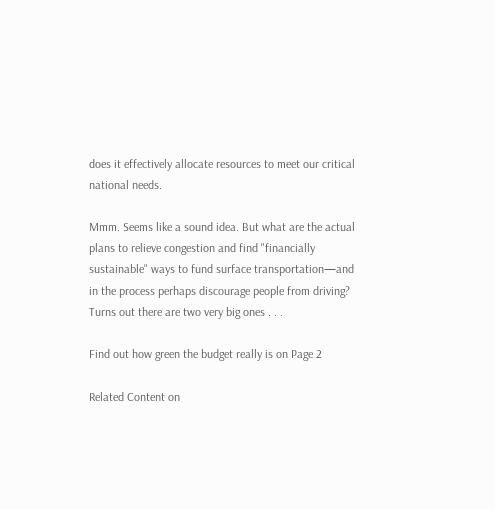does it effectively allocate resources to meet our critical national needs.

Mmm. Seems like a sound idea. But what are the actual plans to relieve congestion and find "financially sustainable" ways to fund surface transportation—and in the process perhaps discourage people from driving? Turns out there are two very big ones . . .

Find out how green the budget really is on Page 2

Related Content on